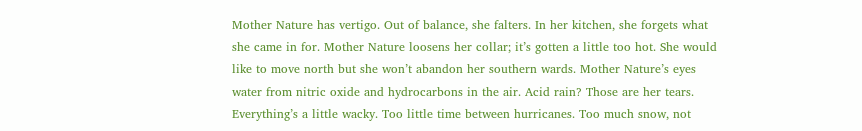Mother Nature has vertigo. Out of balance, she falters. In her kitchen, she forgets what she came in for. Mother Nature loosens her collar; it’s gotten a little too hot. She would like to move north but she won’t abandon her southern wards. Mother Nature’s eyes water from nitric oxide and hydrocarbons in the air. Acid rain? Those are her tears. Everything’s a little wacky. Too little time between hurricanes. Too much snow, not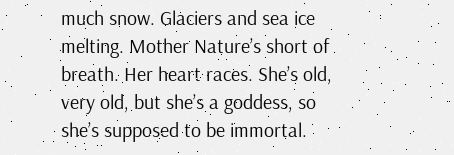much snow. Glaciers and sea ice melting. Mother Nature’s short of breath. Her heart races. She’s old, very old, but she’s a goddess, so she’s supposed to be immortal.